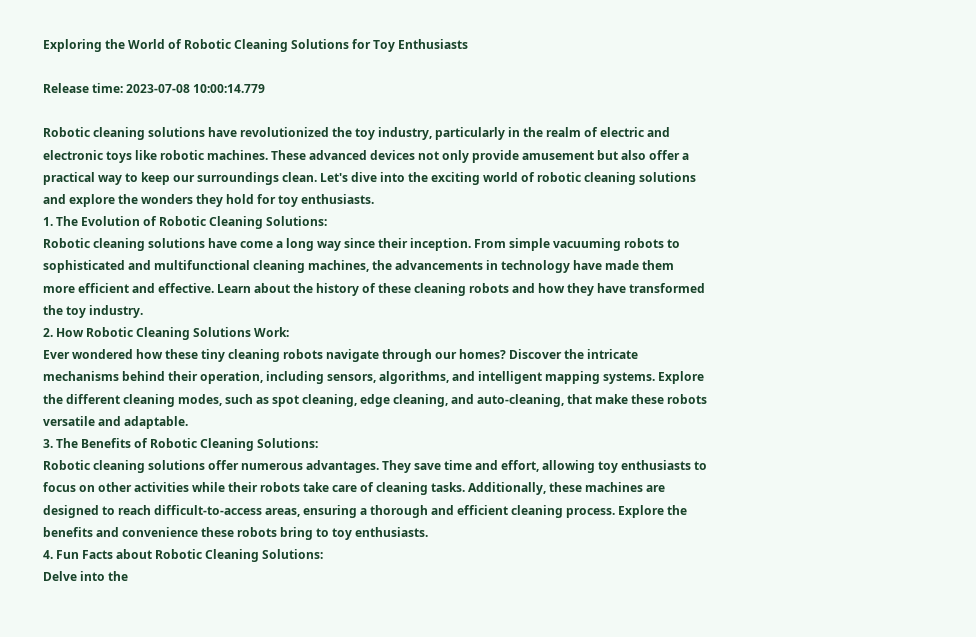Exploring the World of Robotic Cleaning Solutions for Toy Enthusiasts

Release time: 2023-07-08 10:00:14.779

Robotic cleaning solutions have revolutionized the toy industry, particularly in the realm of electric and electronic toys like robotic machines. These advanced devices not only provide amusement but also offer a practical way to keep our surroundings clean. Let's dive into the exciting world of robotic cleaning solutions and explore the wonders they hold for toy enthusiasts.
1. The Evolution of Robotic Cleaning Solutions:
Robotic cleaning solutions have come a long way since their inception. From simple vacuuming robots to sophisticated and multifunctional cleaning machines, the advancements in technology have made them more efficient and effective. Learn about the history of these cleaning robots and how they have transformed the toy industry.
2. How Robotic Cleaning Solutions Work:
Ever wondered how these tiny cleaning robots navigate through our homes? Discover the intricate mechanisms behind their operation, including sensors, algorithms, and intelligent mapping systems. Explore the different cleaning modes, such as spot cleaning, edge cleaning, and auto-cleaning, that make these robots versatile and adaptable.
3. The Benefits of Robotic Cleaning Solutions:
Robotic cleaning solutions offer numerous advantages. They save time and effort, allowing toy enthusiasts to focus on other activities while their robots take care of cleaning tasks. Additionally, these machines are designed to reach difficult-to-access areas, ensuring a thorough and efficient cleaning process. Explore the benefits and convenience these robots bring to toy enthusiasts.
4. Fun Facts about Robotic Cleaning Solutions:
Delve into the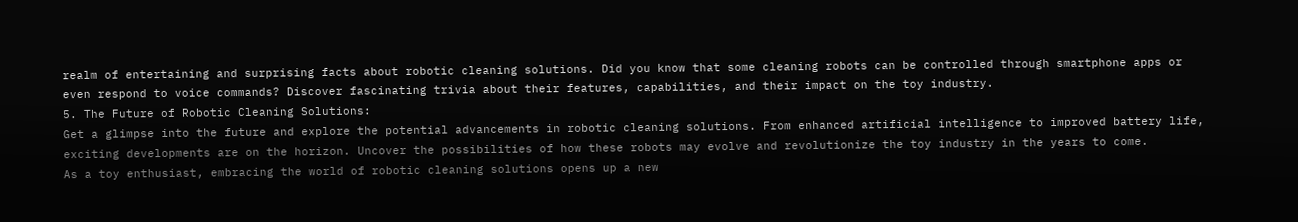realm of entertaining and surprising facts about robotic cleaning solutions. Did you know that some cleaning robots can be controlled through smartphone apps or even respond to voice commands? Discover fascinating trivia about their features, capabilities, and their impact on the toy industry.
5. The Future of Robotic Cleaning Solutions:
Get a glimpse into the future and explore the potential advancements in robotic cleaning solutions. From enhanced artificial intelligence to improved battery life, exciting developments are on the horizon. Uncover the possibilities of how these robots may evolve and revolutionize the toy industry in the years to come.
As a toy enthusiast, embracing the world of robotic cleaning solutions opens up a new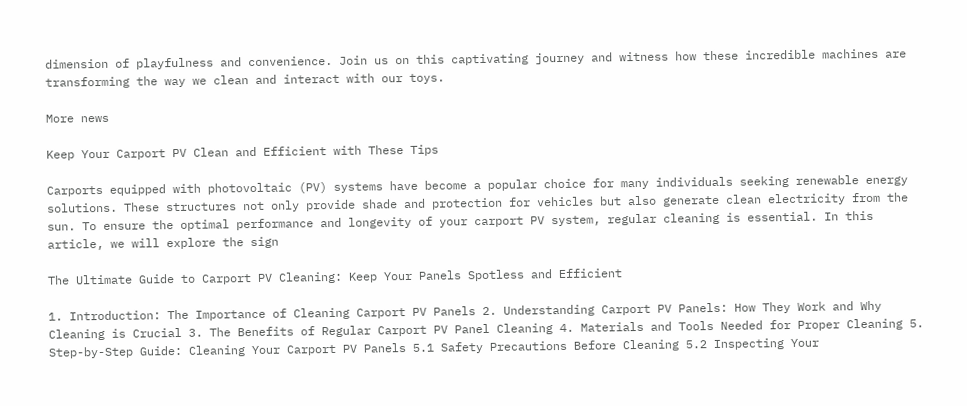dimension of playfulness and convenience. Join us on this captivating journey and witness how these incredible machines are transforming the way we clean and interact with our toys.

More news

Keep Your Carport PV Clean and Efficient with These Tips

Carports equipped with photovoltaic (PV) systems have become a popular choice for many individuals seeking renewable energy solutions. These structures not only provide shade and protection for vehicles but also generate clean electricity from the sun. To ensure the optimal performance and longevity of your carport PV system, regular cleaning is essential. In this article, we will explore the sign

The Ultimate Guide to Carport PV Cleaning: Keep Your Panels Spotless and Efficient

1. Introduction: The Importance of Cleaning Carport PV Panels 2. Understanding Carport PV Panels: How They Work and Why Cleaning is Crucial 3. The Benefits of Regular Carport PV Panel Cleaning 4. Materials and Tools Needed for Proper Cleaning 5. Step-by-Step Guide: Cleaning Your Carport PV Panels 5.1 Safety Precautions Before Cleaning 5.2 Inspecting Your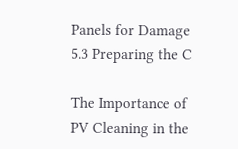Panels for Damage 5.3 Preparing the C

The Importance of PV Cleaning in the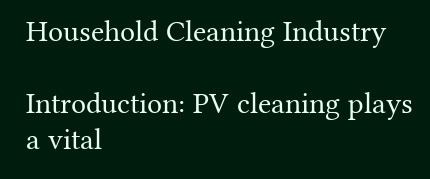Household Cleaning Industry

Introduction: PV cleaning plays a vital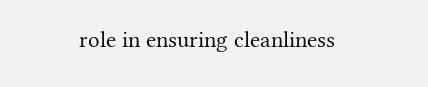role in ensuring cleanliness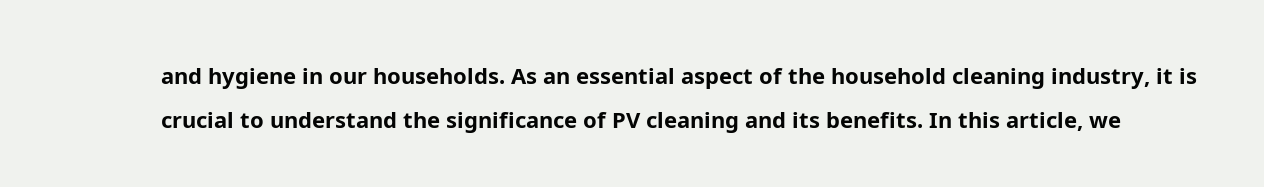and hygiene in our households. As an essential aspect of the household cleaning industry, it is crucial to understand the significance of PV cleaning and its benefits. In this article, we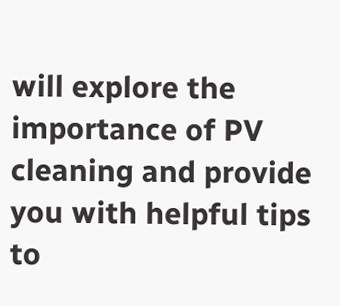will explore the importance of PV cleaning and provide you with helpful tips to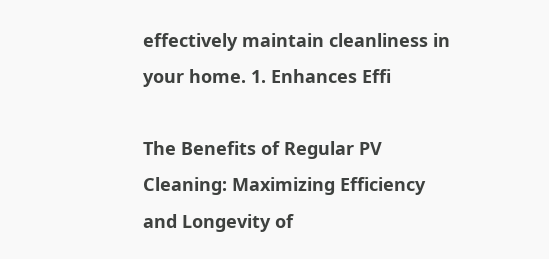effectively maintain cleanliness in your home. 1. Enhances Effi

The Benefits of Regular PV Cleaning: Maximizing Efficiency and Longevity of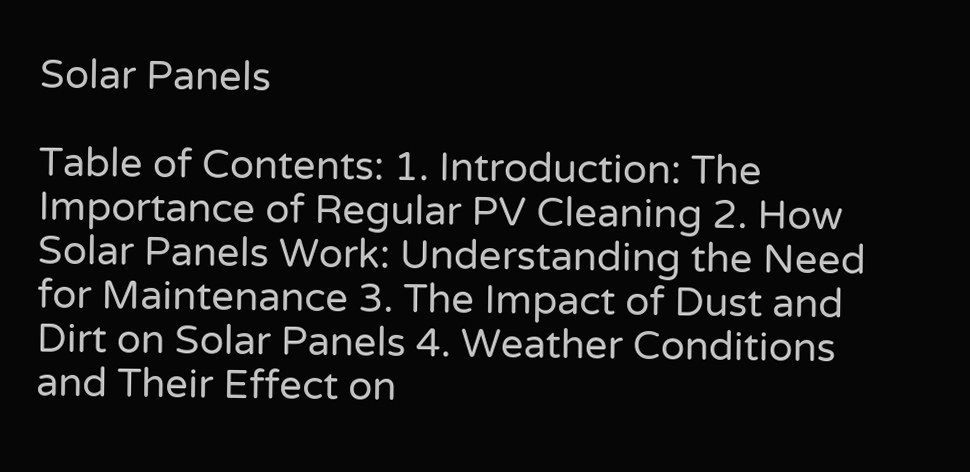Solar Panels

Table of Contents: 1. Introduction: The Importance of Regular PV Cleaning 2. How Solar Panels Work: Understanding the Need for Maintenance 3. The Impact of Dust and Dirt on Solar Panels 4. Weather Conditions and Their Effect on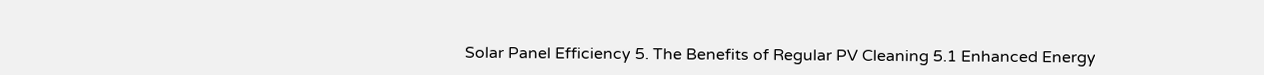Solar Panel Efficiency 5. The Benefits of Regular PV Cleaning 5.1 Enhanced Energy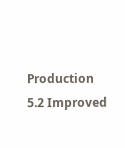Production 5.2 Improved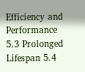Efficiency and Performance 5.3 Prolonged Lifespan 5.4